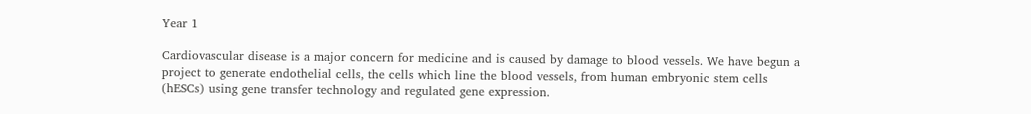Year 1

Cardiovascular disease is a major concern for medicine and is caused by damage to blood vessels. We have begun a project to generate endothelial cells, the cells which line the blood vessels, from human embryonic stem cells (hESCs) using gene transfer technology and regulated gene expression.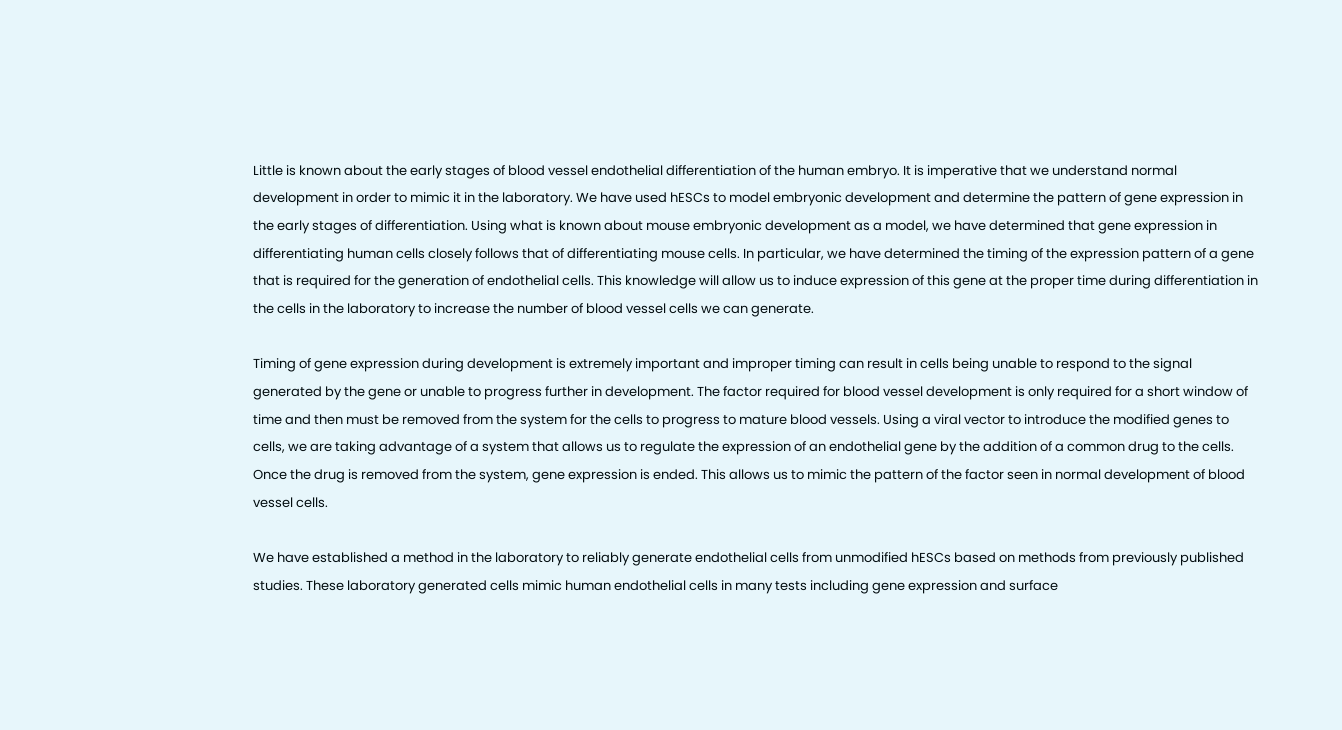Little is known about the early stages of blood vessel endothelial differentiation of the human embryo. It is imperative that we understand normal development in order to mimic it in the laboratory. We have used hESCs to model embryonic development and determine the pattern of gene expression in the early stages of differentiation. Using what is known about mouse embryonic development as a model, we have determined that gene expression in differentiating human cells closely follows that of differentiating mouse cells. In particular, we have determined the timing of the expression pattern of a gene that is required for the generation of endothelial cells. This knowledge will allow us to induce expression of this gene at the proper time during differentiation in the cells in the laboratory to increase the number of blood vessel cells we can generate.

Timing of gene expression during development is extremely important and improper timing can result in cells being unable to respond to the signal generated by the gene or unable to progress further in development. The factor required for blood vessel development is only required for a short window of time and then must be removed from the system for the cells to progress to mature blood vessels. Using a viral vector to introduce the modified genes to cells, we are taking advantage of a system that allows us to regulate the expression of an endothelial gene by the addition of a common drug to the cells. Once the drug is removed from the system, gene expression is ended. This allows us to mimic the pattern of the factor seen in normal development of blood vessel cells.

We have established a method in the laboratory to reliably generate endothelial cells from unmodified hESCs based on methods from previously published studies. These laboratory generated cells mimic human endothelial cells in many tests including gene expression and surface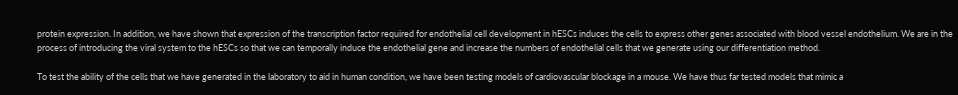protein expression. In addition, we have shown that expression of the transcription factor required for endothelial cell development in hESCs induces the cells to express other genes associated with blood vessel endothelium. We are in the process of introducing the viral system to the hESCs so that we can temporally induce the endothelial gene and increase the numbers of endothelial cells that we generate using our differentiation method.

To test the ability of the cells that we have generated in the laboratory to aid in human condition, we have been testing models of cardiovascular blockage in a mouse. We have thus far tested models that mimic a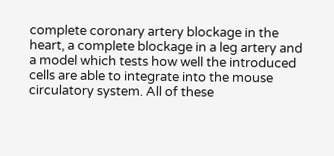complete coronary artery blockage in the heart, a complete blockage in a leg artery and a model which tests how well the introduced cells are able to integrate into the mouse circulatory system. All of these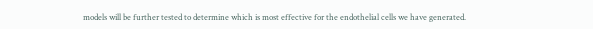models will be further tested to determine which is most effective for the endothelial cells we have generated.